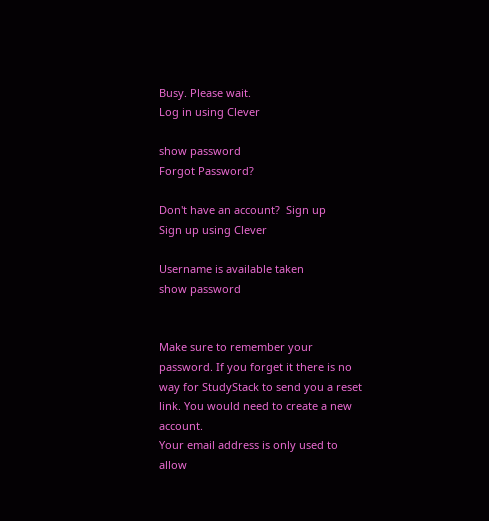Busy. Please wait.
Log in using Clever

show password
Forgot Password?

Don't have an account?  Sign up
Sign up using Clever

Username is available taken
show password


Make sure to remember your password. If you forget it there is no way for StudyStack to send you a reset link. You would need to create a new account.
Your email address is only used to allow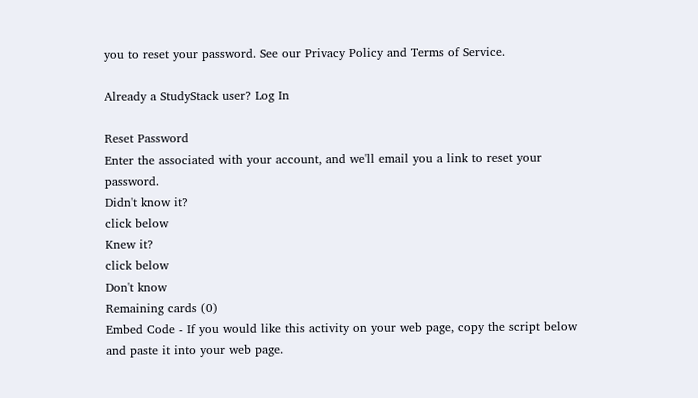you to reset your password. See our Privacy Policy and Terms of Service.

Already a StudyStack user? Log In

Reset Password
Enter the associated with your account, and we'll email you a link to reset your password.
Didn't know it?
click below
Knew it?
click below
Don't know
Remaining cards (0)
Embed Code - If you would like this activity on your web page, copy the script below and paste it into your web page.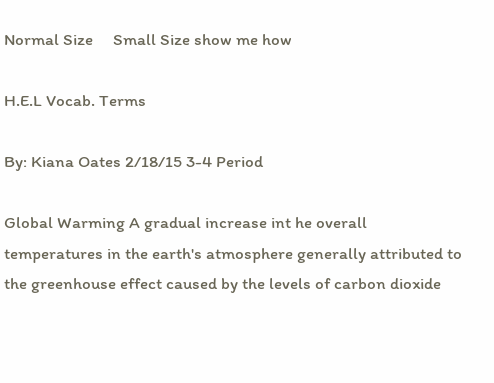Normal Size     Small Size show me how

H.E.L Vocab. Terms

By: Kiana Oates 2/18/15 3-4 Period

Global Warming A gradual increase int he overall temperatures in the earth's atmosphere generally attributed to the greenhouse effect caused by the levels of carbon dioxide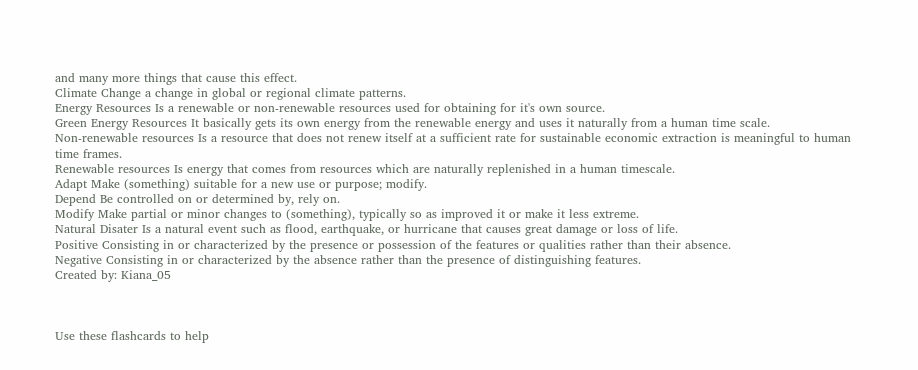and many more things that cause this effect.
Climate Change a change in global or regional climate patterns.
Energy Resources Is a renewable or non-renewable resources used for obtaining for it's own source.
Green Energy Resources It basically gets its own energy from the renewable energy and uses it naturally from a human time scale.
Non-renewable resources Is a resource that does not renew itself at a sufficient rate for sustainable economic extraction is meaningful to human time frames.
Renewable resources Is energy that comes from resources which are naturally replenished in a human timescale.
Adapt Make (something) suitable for a new use or purpose; modify.
Depend Be controlled on or determined by, rely on.
Modify Make partial or minor changes to (something), typically so as improved it or make it less extreme.
Natural Disater Is a natural event such as flood, earthquake, or hurricane that causes great damage or loss of life.
Positive Consisting in or characterized by the presence or possession of the features or qualities rather than their absence.
Negative Consisting in or characterized by the absence rather than the presence of distinguishing features.
Created by: Kiana_05



Use these flashcards to help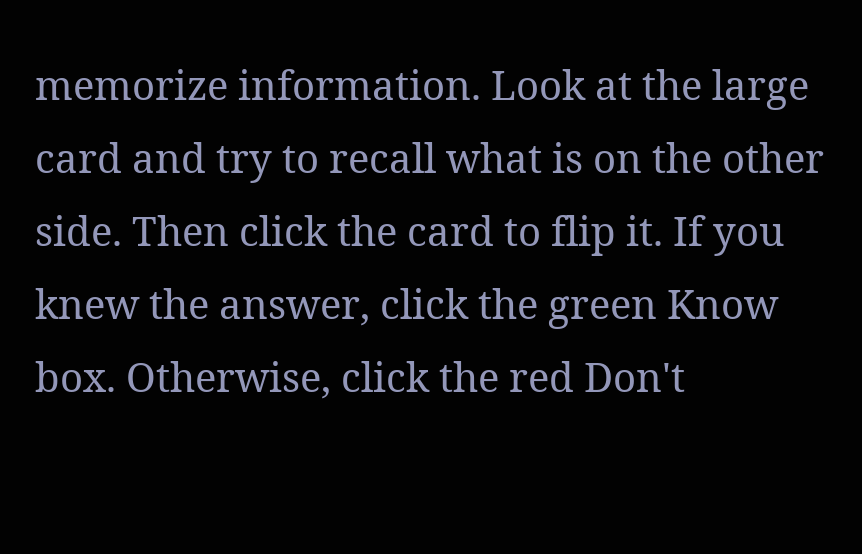memorize information. Look at the large card and try to recall what is on the other side. Then click the card to flip it. If you knew the answer, click the green Know box. Otherwise, click the red Don't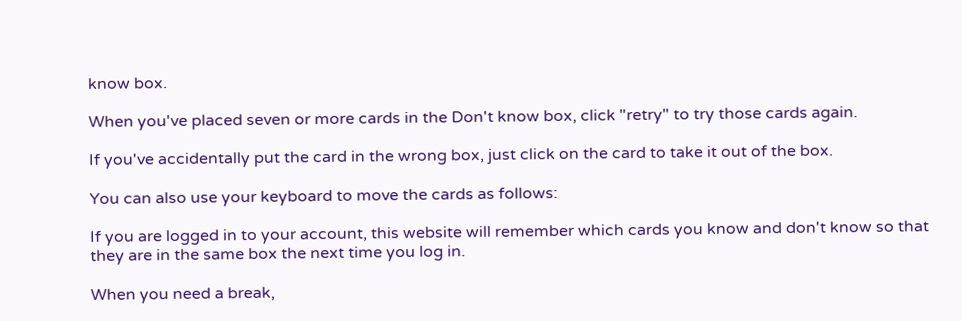know box.

When you've placed seven or more cards in the Don't know box, click "retry" to try those cards again.

If you've accidentally put the card in the wrong box, just click on the card to take it out of the box.

You can also use your keyboard to move the cards as follows:

If you are logged in to your account, this website will remember which cards you know and don't know so that they are in the same box the next time you log in.

When you need a break,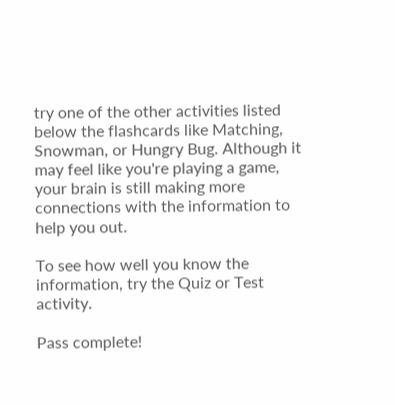try one of the other activities listed below the flashcards like Matching, Snowman, or Hungry Bug. Although it may feel like you're playing a game, your brain is still making more connections with the information to help you out.

To see how well you know the information, try the Quiz or Test activity.

Pass complete!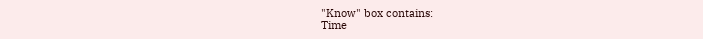"Know" box contains:
Time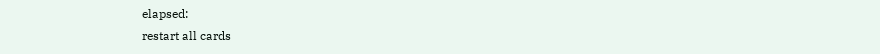elapsed:
restart all cards